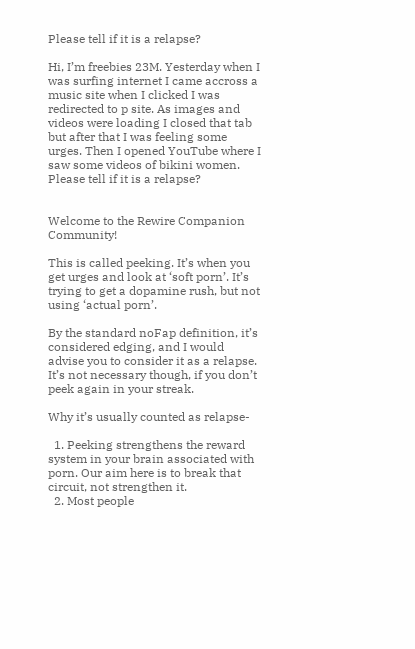Please tell if it is a relapse?

Hi, I’m freebies 23M. Yesterday when I was surfing internet I came accross a music site when I clicked I was redirected to p site. As images and videos were loading I closed that tab but after that I was feeling some urges. Then I opened YouTube where I saw some videos of bikini women. Please tell if it is a relapse?


Welcome to the Rewire Companion Community!

This is called peeking. It’s when you get urges and look at ‘soft porn’. It’s trying to get a dopamine rush, but not using ‘actual porn’.

By the standard noFap definition, it’s considered edging, and I would advise you to consider it as a relapse. It’s not necessary though, if you don’t peek again in your streak.

Why it’s usually counted as relapse-

  1. Peeking strengthens the reward system in your brain associated with porn. Our aim here is to break that circuit, not strengthen it.
  2. Most people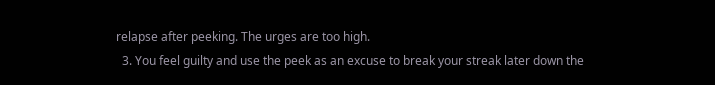relapse after peeking. The urges are too high.
  3. You feel guilty and use the peek as an excuse to break your streak later down the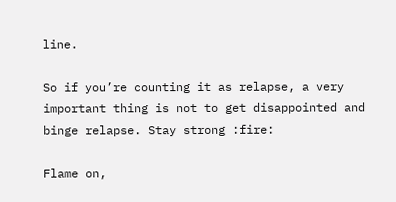line.

So if you’re counting it as relapse, a very important thing is not to get disappointed and binge relapse. Stay strong :fire:

Flame on,